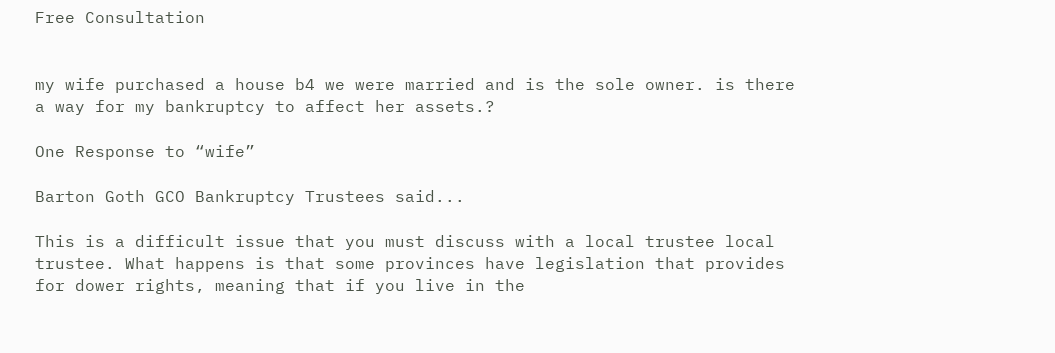Free Consultation


my wife purchased a house b4 we were married and is the sole owner. is there a way for my bankruptcy to affect her assets.?

One Response to “wife”

Barton Goth GCO Bankruptcy Trustees said...

This is a difficult issue that you must discuss with a local trustee local trustee. What happens is that some provinces have legislation that provides for dower rights, meaning that if you live in the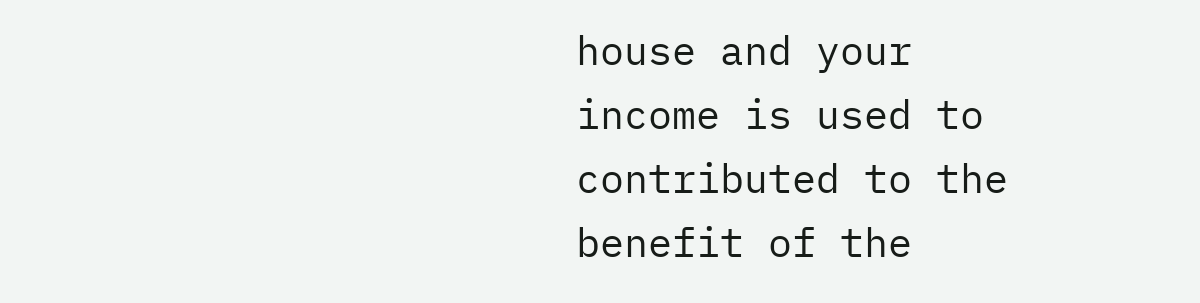house and your income is used to contributed to the benefit of the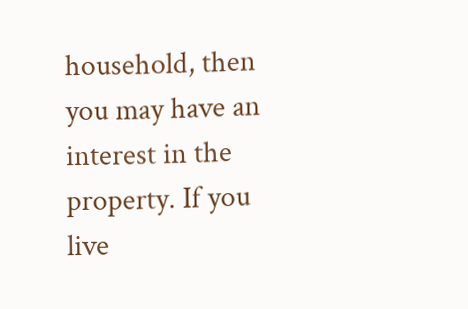household, then you may have an interest in the property. If you live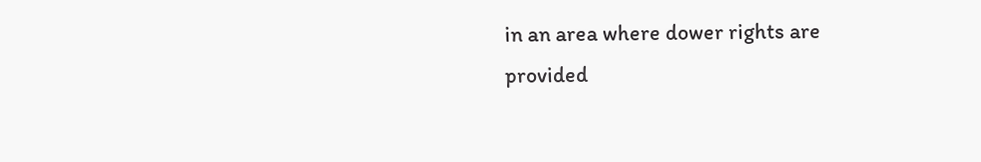in an area where dower rights are provided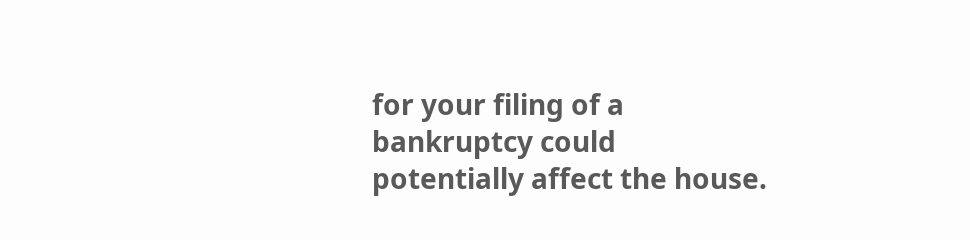for your filing of a bankruptcy could potentially affect the house.